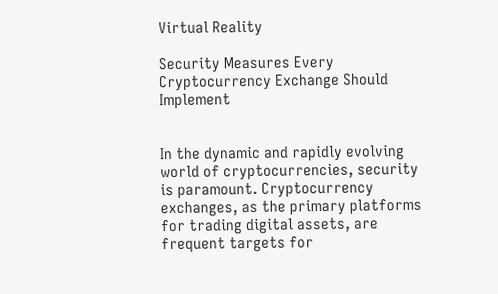Virtual Reality

Security Measures Every Cryptocurrency Exchange Should Implement


In the dynamic and rapidly evolving world of cryptocurrencies, security is paramount. Cryptocurrency exchanges, as the primary platforms for trading digital assets, are frequent targets for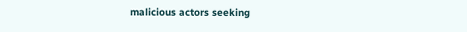malicious actors seeking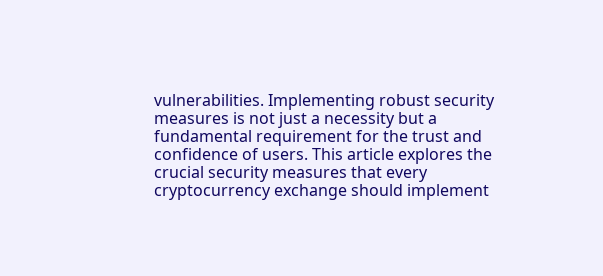vulnerabilities. Implementing robust security measures is not just a necessity but a fundamental requirement for the trust and confidence of users. This article explores the crucial security measures that every cryptocurrency exchange should implement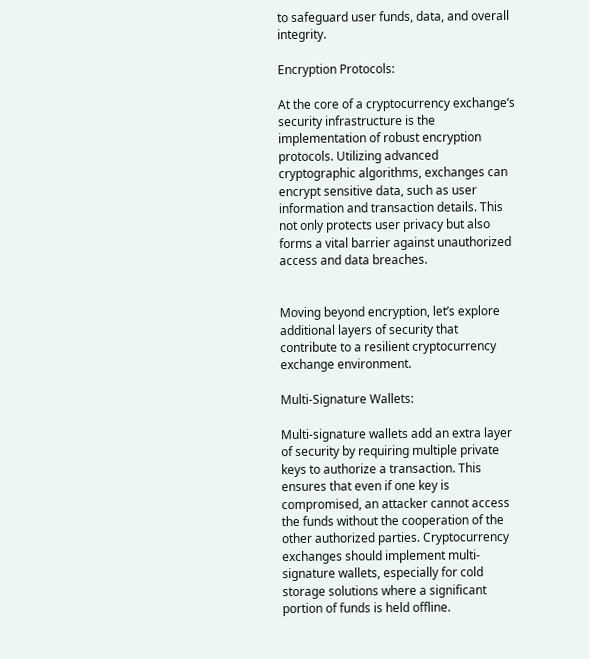to safeguard user funds, data, and overall integrity.

Encryption Protocols:

At the core of a cryptocurrency exchange’s security infrastructure is the implementation of robust encryption protocols. Utilizing advanced cryptographic algorithms, exchanges can encrypt sensitive data, such as user information and transaction details. This not only protects user privacy but also forms a vital barrier against unauthorized access and data breaches.


Moving beyond encryption, let’s explore additional layers of security that contribute to a resilient cryptocurrency exchange environment.

Multi-Signature Wallets:

Multi-signature wallets add an extra layer of security by requiring multiple private keys to authorize a transaction. This ensures that even if one key is compromised, an attacker cannot access the funds without the cooperation of the other authorized parties. Cryptocurrency exchanges should implement multi-signature wallets, especially for cold storage solutions where a significant portion of funds is held offline.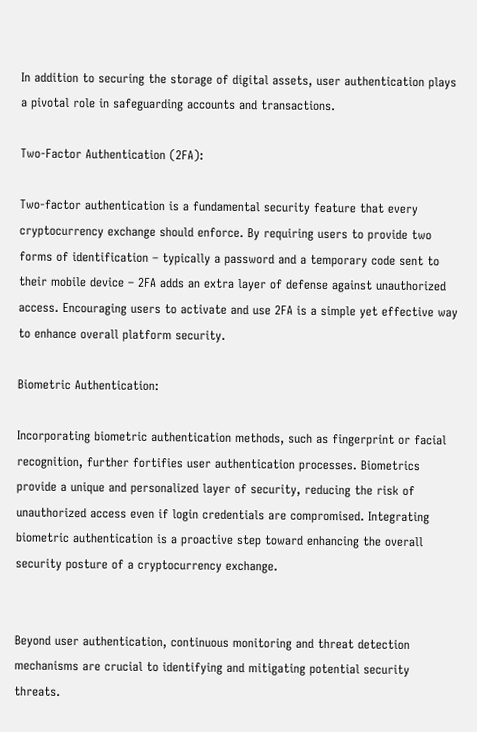In addition to securing the storage of digital assets, user authentication plays a pivotal role in safeguarding accounts and transactions.

Two-Factor Authentication (2FA):

Two-factor authentication is a fundamental security feature that every cryptocurrency exchange should enforce. By requiring users to provide two forms of identification – typically a password and a temporary code sent to their mobile device – 2FA adds an extra layer of defense against unauthorized access. Encouraging users to activate and use 2FA is a simple yet effective way to enhance overall platform security.

Biometric Authentication:

Incorporating biometric authentication methods, such as fingerprint or facial recognition, further fortifies user authentication processes. Biometrics provide a unique and personalized layer of security, reducing the risk of unauthorized access even if login credentials are compromised. Integrating biometric authentication is a proactive step toward enhancing the overall security posture of a cryptocurrency exchange.


Beyond user authentication, continuous monitoring and threat detection mechanisms are crucial to identifying and mitigating potential security threats.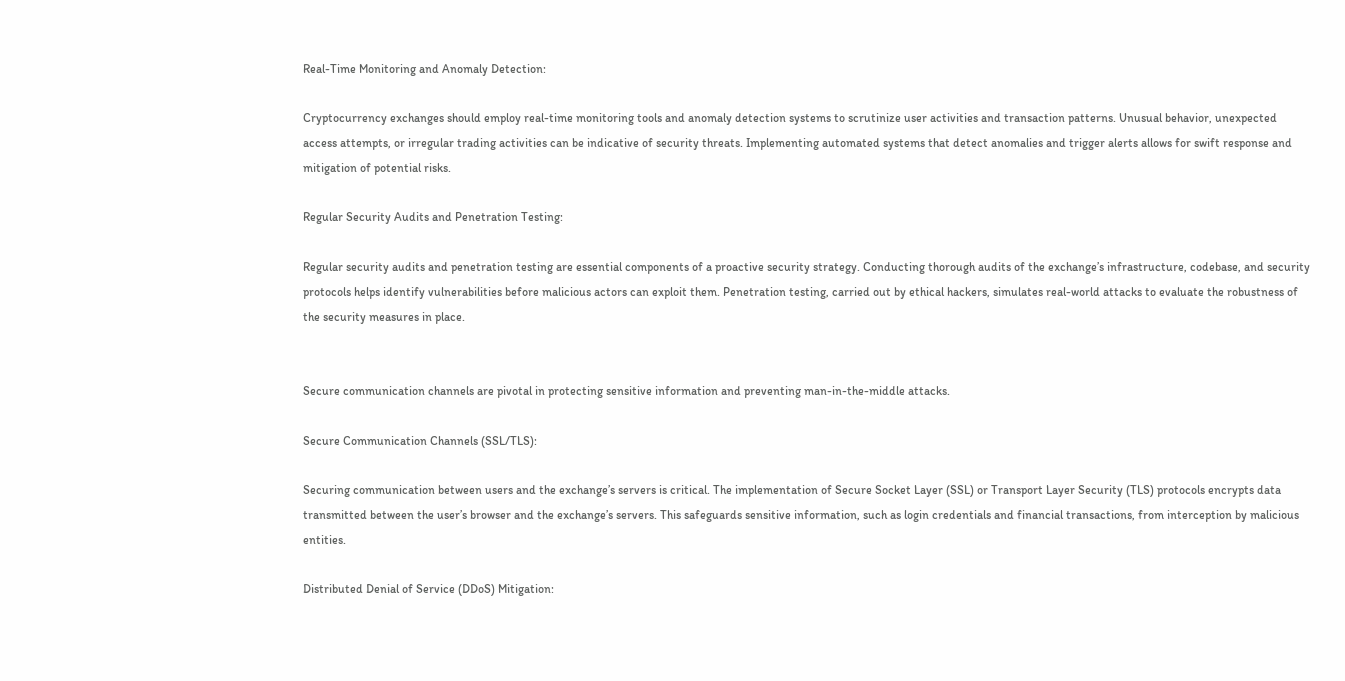Real-Time Monitoring and Anomaly Detection:

Cryptocurrency exchanges should employ real-time monitoring tools and anomaly detection systems to scrutinize user activities and transaction patterns. Unusual behavior, unexpected access attempts, or irregular trading activities can be indicative of security threats. Implementing automated systems that detect anomalies and trigger alerts allows for swift response and mitigation of potential risks.

Regular Security Audits and Penetration Testing:

Regular security audits and penetration testing are essential components of a proactive security strategy. Conducting thorough audits of the exchange’s infrastructure, codebase, and security protocols helps identify vulnerabilities before malicious actors can exploit them. Penetration testing, carried out by ethical hackers, simulates real-world attacks to evaluate the robustness of the security measures in place.


Secure communication channels are pivotal in protecting sensitive information and preventing man-in-the-middle attacks.

Secure Communication Channels (SSL/TLS):

Securing communication between users and the exchange’s servers is critical. The implementation of Secure Socket Layer (SSL) or Transport Layer Security (TLS) protocols encrypts data transmitted between the user’s browser and the exchange’s servers. This safeguards sensitive information, such as login credentials and financial transactions, from interception by malicious entities.

Distributed Denial of Service (DDoS) Mitigation: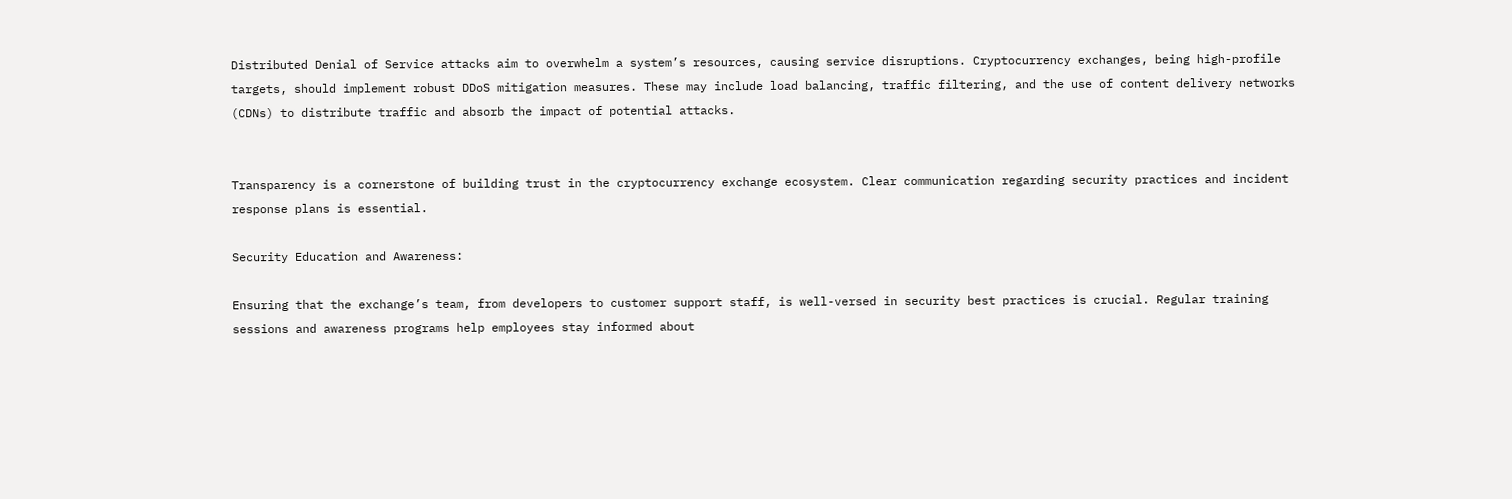Distributed Denial of Service attacks aim to overwhelm a system’s resources, causing service disruptions. Cryptocurrency exchanges, being high-profile targets, should implement robust DDoS mitigation measures. These may include load balancing, traffic filtering, and the use of content delivery networks (CDNs) to distribute traffic and absorb the impact of potential attacks.


Transparency is a cornerstone of building trust in the cryptocurrency exchange ecosystem. Clear communication regarding security practices and incident response plans is essential.

Security Education and Awareness:

Ensuring that the exchange’s team, from developers to customer support staff, is well-versed in security best practices is crucial. Regular training sessions and awareness programs help employees stay informed about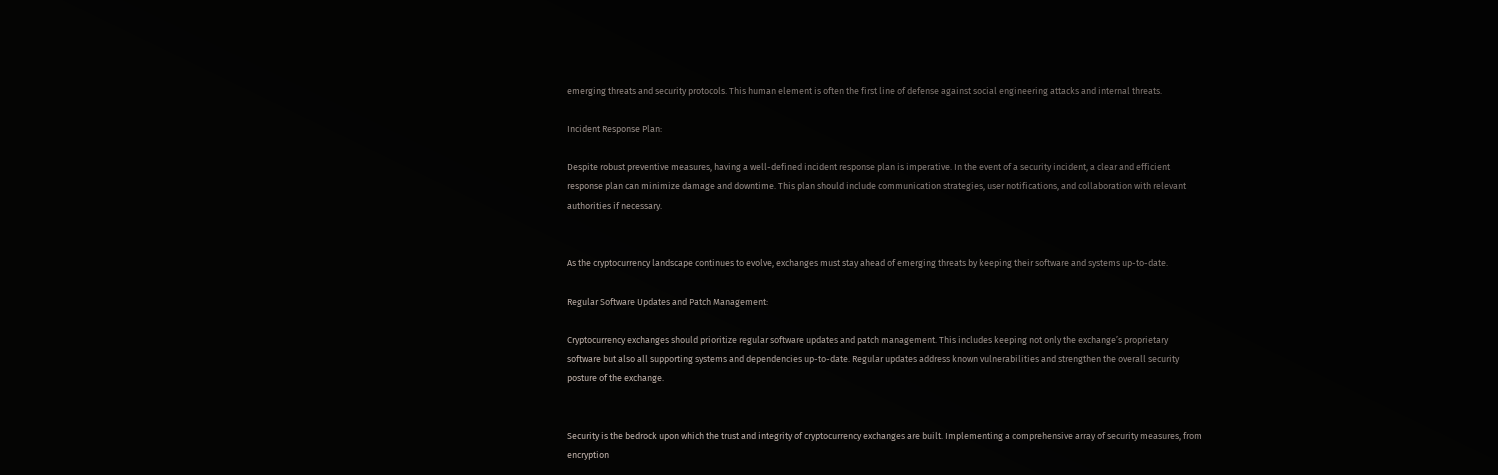emerging threats and security protocols. This human element is often the first line of defense against social engineering attacks and internal threats.

Incident Response Plan:

Despite robust preventive measures, having a well-defined incident response plan is imperative. In the event of a security incident, a clear and efficient response plan can minimize damage and downtime. This plan should include communication strategies, user notifications, and collaboration with relevant authorities if necessary.


As the cryptocurrency landscape continues to evolve, exchanges must stay ahead of emerging threats by keeping their software and systems up-to-date.

Regular Software Updates and Patch Management:

Cryptocurrency exchanges should prioritize regular software updates and patch management. This includes keeping not only the exchange’s proprietary software but also all supporting systems and dependencies up-to-date. Regular updates address known vulnerabilities and strengthen the overall security posture of the exchange.


Security is the bedrock upon which the trust and integrity of cryptocurrency exchanges are built. Implementing a comprehensive array of security measures, from encryption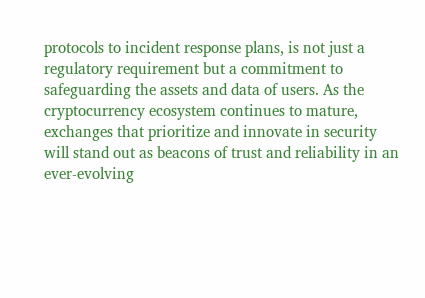protocols to incident response plans, is not just a regulatory requirement but a commitment to safeguarding the assets and data of users. As the cryptocurrency ecosystem continues to mature, exchanges that prioritize and innovate in security will stand out as beacons of trust and reliability in an ever-evolving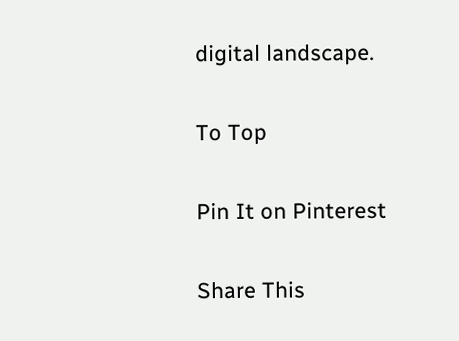digital landscape.

To Top

Pin It on Pinterest

Share This